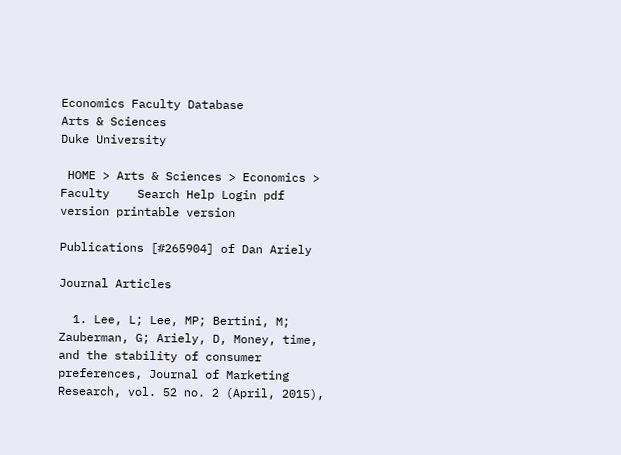Economics Faculty Database
Arts & Sciences
Duke University

 HOME > Arts & Sciences > Economics > Faculty    Search Help Login pdf version printable version

Publications [#265904] of Dan Ariely

Journal Articles

  1. Lee, L; Lee, MP; Bertini, M; Zauberman, G; Ariely, D, Money, time, and the stability of consumer preferences, Journal of Marketing Research, vol. 52 no. 2 (April, 2015),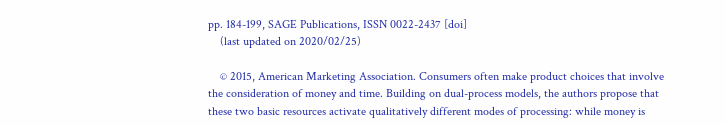pp. 184-199, SAGE Publications, ISSN 0022-2437 [doi]
    (last updated on 2020/02/25)

    © 2015, American Marketing Association. Consumers often make product choices that involve the consideration of money and time. Building on dual-process models, the authors propose that these two basic resources activate qualitatively different modes of processing: while money is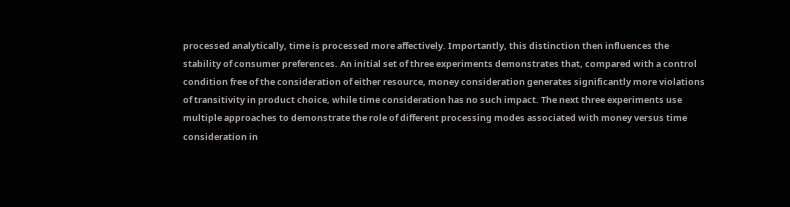processed analytically, time is processed more affectively. Importantly, this distinction then influences the stability of consumer preferences. An initial set of three experiments demonstrates that, compared with a control condition free of the consideration of either resource, money consideration generates significantly more violations of transitivity in product choice, while time consideration has no such impact. The next three experiments use multiple approaches to demonstrate the role of different processing modes associated with money versus time consideration in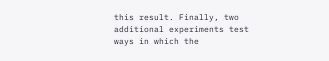this result. Finally, two additional experiments test ways in which the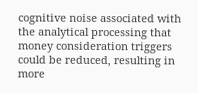cognitive noise associated with the analytical processing that money consideration triggers could be reduced, resulting in more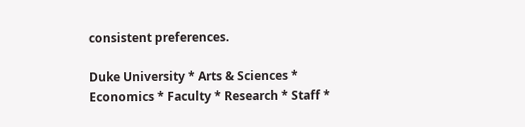consistent preferences.

Duke University * Arts & Sciences * Economics * Faculty * Research * Staff *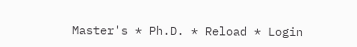Master's * Ph.D. * Reload * Login